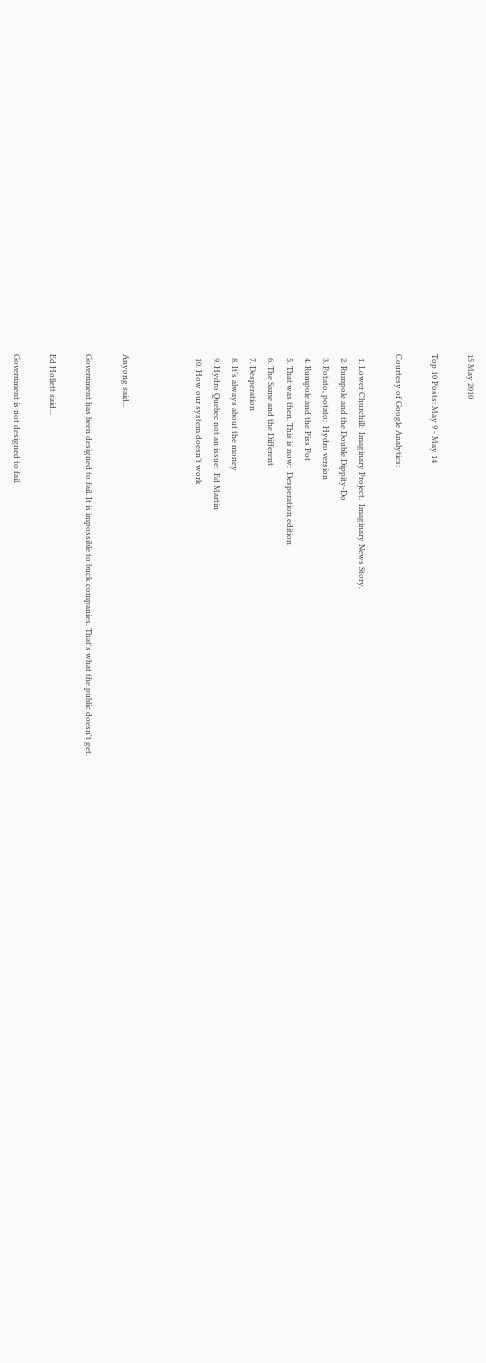15 May 2010

Top 10 Posts: May 9 - May 14

Courtesy of Google Analytics:

  1. Lower Churchill:  Imaginary Project.  Imaginary News Story.
  2. Rumpole and the Double Dippity-Do
  3. Potato, potato:  Hydro version
  4. Rumpole and the Piss Pot
  5. That was then. This is now:  Desperation edition
  6. The Same and the Different
  7. Desperation
  8. It’s always about the money
  9. Hydro Quebec not an issue:  Ed Martin
  10. How our system doesn’t work



Anyong said...

Government has been designed to fail. It is impossible to buck companies. That's what the public doesn't get.

Ed Hollett said...

Government is not designed to fail.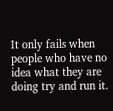It only fails when people who have no idea what they are doing try and run it.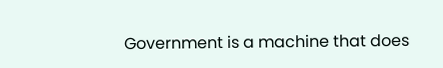Government is a machine that does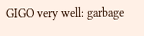GIGO very well: garbage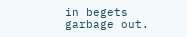in begets garbage out.